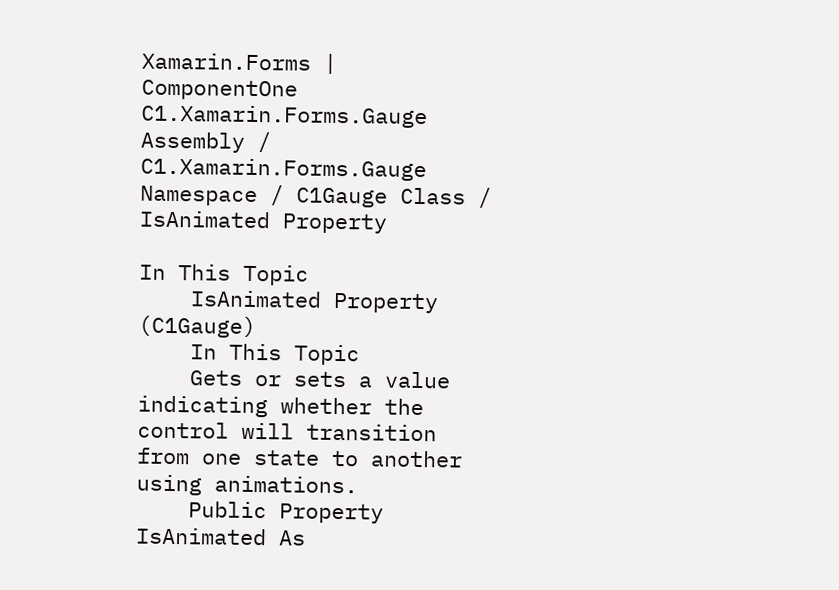Xamarin.Forms | ComponentOne
C1.Xamarin.Forms.Gauge Assembly / C1.Xamarin.Forms.Gauge Namespace / C1Gauge Class / IsAnimated Property

In This Topic
    IsAnimated Property (C1Gauge)
    In This Topic
    Gets or sets a value indicating whether the control will transition from one state to another using animations.
    Public Property IsAnimated As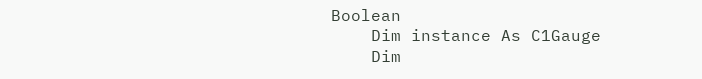Boolean
    Dim instance As C1Gauge
    Dim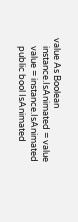value As Boolean
    instance.IsAnimated = value
    value = instance.IsAnimated
    public bool IsAnimated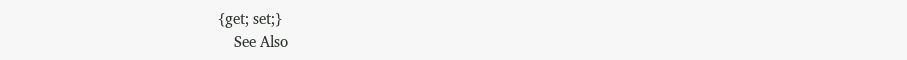{get; set;}
    See Also